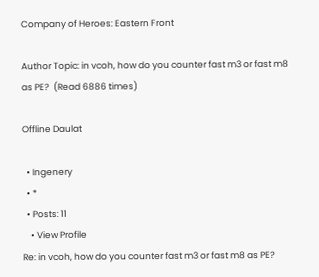Company of Heroes: Eastern Front

Author Topic: in vcoh, how do you counter fast m3 or fast m8 as PE?  (Read 6886 times)

Offline Daulat

  • Ingenery
  • *
  • Posts: 11
    • View Profile
Re: in vcoh, how do you counter fast m3 or fast m8 as PE?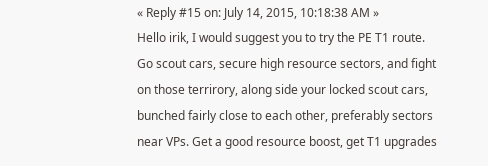« Reply #15 on: July 14, 2015, 10:18:38 AM »
Hello irik, I would suggest you to try the PE T1 route. Go scout cars, secure high resource sectors, and fight on those terrirory, along side your locked scout cars, bunched fairly close to each other, preferably sectors near VPs. Get a good resource boost, get T1 upgrades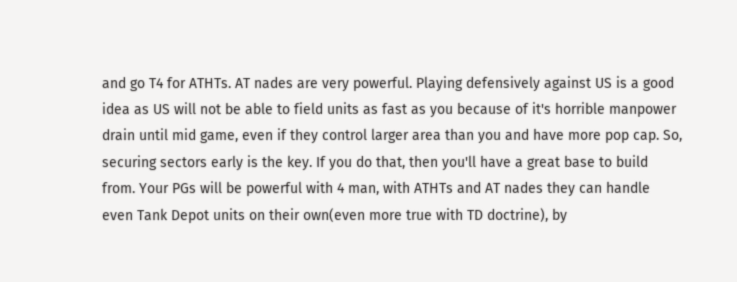and go T4 for ATHTs. AT nades are very powerful. Playing defensively against US is a good idea as US will not be able to field units as fast as you because of it's horrible manpower drain until mid game, even if they control larger area than you and have more pop cap. So, securing sectors early is the key. If you do that, then you'll have a great base to build from. Your PGs will be powerful with 4 man, with ATHTs and AT nades they can handle even Tank Depot units on their own(even more true with TD doctrine), by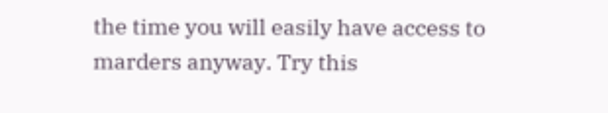the time you will easily have access to marders anyway. Try this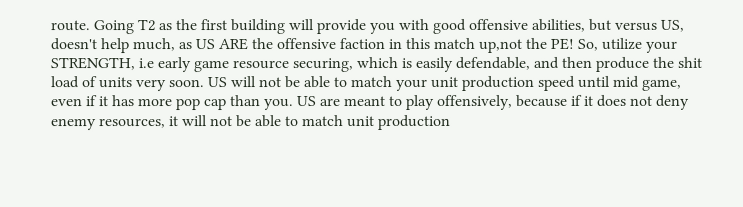route. Going T2 as the first building will provide you with good offensive abilities, but versus US, doesn't help much, as US ARE the offensive faction in this match up,not the PE! So, utilize your STRENGTH, i.e early game resource securing, which is easily defendable, and then produce the shit load of units very soon. US will not be able to match your unit production speed until mid game, even if it has more pop cap than you. US are meant to play offensively, because if it does not deny enemy resources, it will not be able to match unit production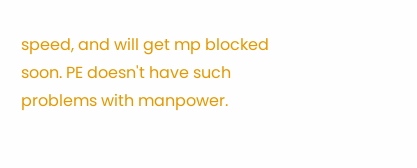speed, and will get mp blocked soon. PE doesn't have such problems with manpower.